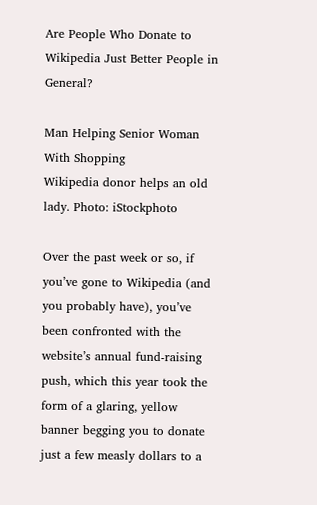Are People Who Donate to Wikipedia Just Better People in General?

Man Helping Senior Woman With Shopping
Wikipedia donor helps an old lady. Photo: iStockphoto

Over the past week or so, if you’ve gone to Wikipedia (and you probably have), you’ve been confronted with the website’s annual fund-raising push, which this year took the form of a glaring, yellow banner begging you to donate just a few measly dollars to a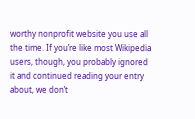worthy nonprofit website you use all the time. If you’re like most Wikipedia users, though, you probably ignored it and continued reading your entry about, we don’t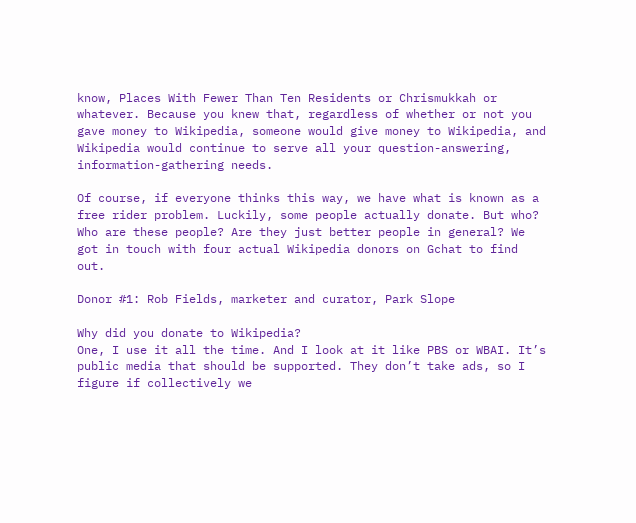know, Places With Fewer Than Ten Residents or Chrismukkah or whatever. Because you knew that, regardless of whether or not you gave money to Wikipedia, someone would give money to Wikipedia, and Wikipedia would continue to serve all your question-answering, information-gathering needs.

Of course, if everyone thinks this way, we have what is known as a free rider problem. Luckily, some people actually donate. But who? Who are these people? Are they just better people in general? We got in touch with four actual Wikipedia donors on Gchat to find out.

Donor #1: Rob Fields, marketer and curator, Park Slope

Why did you donate to Wikipedia?
One, I use it all the time. And I look at it like PBS or WBAI. It’s public media that should be supported. They don’t take ads, so I figure if collectively we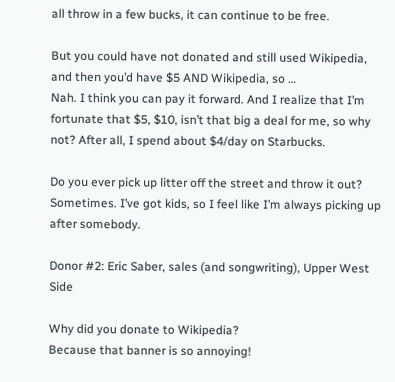all throw in a few bucks, it can continue to be free.

But you could have not donated and still used Wikipedia, and then you’d have $5 AND Wikipedia, so …
Nah. I think you can pay it forward. And I realize that I’m fortunate that $5, $10, isn’t that big a deal for me, so why not? After all, I spend about $4/day on Starbucks.

Do you ever pick up litter off the street and throw it out?
Sometimes. I’ve got kids, so I feel like I’m always picking up after somebody.

Donor #2: Eric Saber, sales (and songwriting), Upper West Side

Why did you donate to Wikipedia?
Because that banner is so annoying!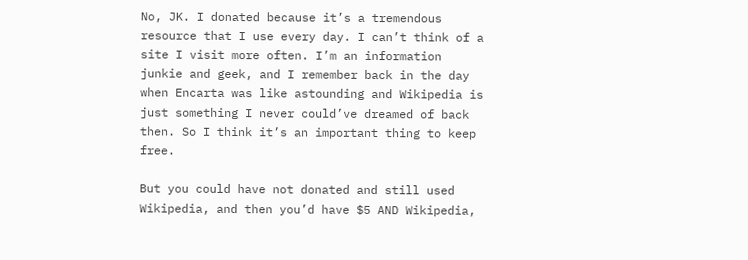No, JK. I donated because it’s a tremendous resource that I use every day. I can’t think of a site I visit more often. I’m an information junkie and geek, and I remember back in the day when Encarta was like astounding and Wikipedia is just something I never could’ve dreamed of back then. So I think it’s an important thing to keep free.

But you could have not donated and still used Wikipedia, and then you’d have $5 AND Wikipedia,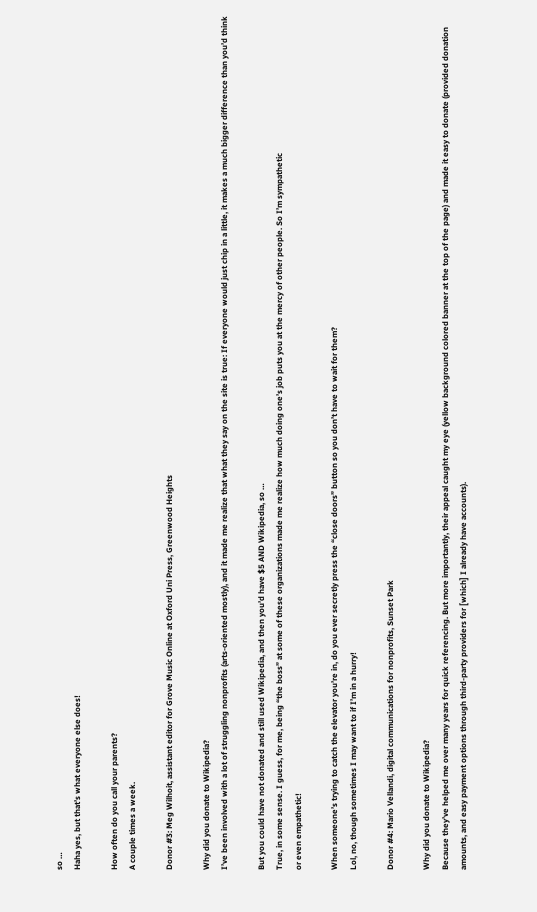so …
Haha yes, but that’s what everyone else does!

How often do you call your parents?
A couple times a week.

Donor #3: Meg Wilhoit, assistant editor for Grove Music Online at Oxford Uni Press, Greenwood Heights

Why did you donate to Wikipedia?
I’ve been involved with a lot of struggling nonprofits (arts-oriented mostly), and it made me realize that what they say on the site is true: If everyone would just chip in a little, it makes a much bigger difference than you’d think

But you could have not donated and still used Wikipedia, and then you’d have $5 AND Wikipedia, so …
True, in some sense. I guess, for me, being “the boss” at some of these organizations made me realize how much doing one’s job puts you at the mercy of other people. So I’m sympathetic
or even empathetic!

When someone’s trying to catch the elevator you’re in, do you ever secretly press the “close doors” button so you don’t have to wait for them?
Lol, no, though sometimes I may want to if I’m in a hurry!

Donor #4: Mario Vellandi, digital communications for nonprofits, Sunset Park

Why did you donate to Wikipedia?
Because they’ve helped me over many years for quick referencing. But more importantly, their appeal caught my eye (yellow background colored banner at the top of the page) and made it easy to donate (provided donation amounts, and easy payment options through third-party providers for [which] I already have accounts).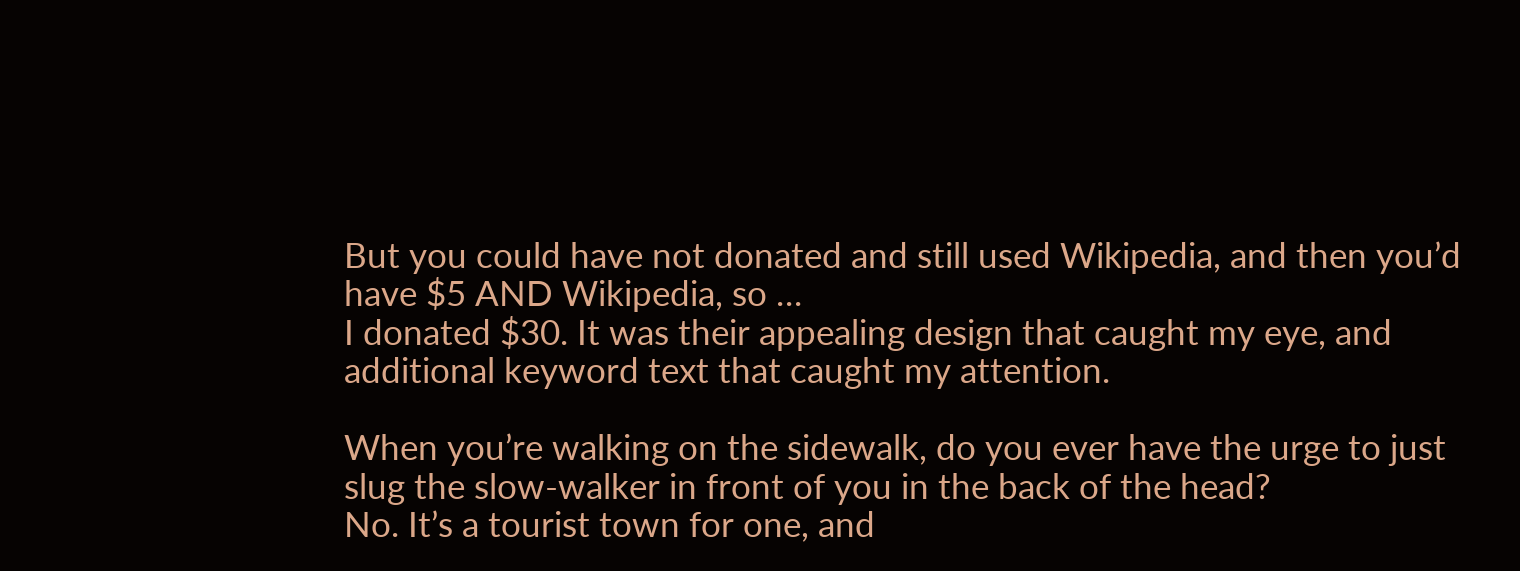But you could have not donated and still used Wikipedia, and then you’d have $5 AND Wikipedia, so …
I donated $30. It was their appealing design that caught my eye, and additional keyword text that caught my attention.

When you’re walking on the sidewalk, do you ever have the urge to just slug the slow-walker in front of you in the back of the head?
No. It’s a tourist town for one, and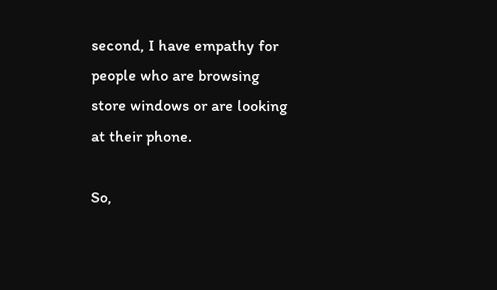second, I have empathy for people who are browsing store windows or are looking at their phone.

So,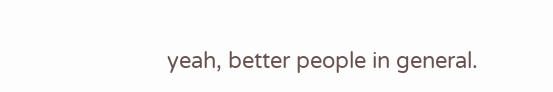yeah, better people in general.